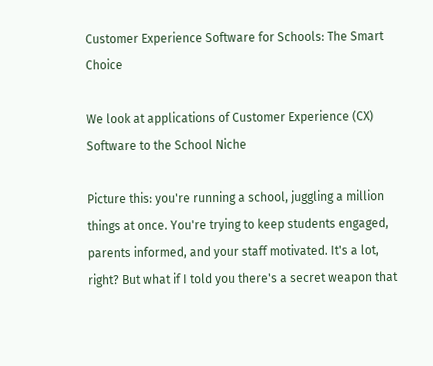Customer Experience Software for Schools: The Smart Choice

We look at applications of Customer Experience (CX) Software to the School Niche

Picture this: you're running a school, juggling a million things at once. You're trying to keep students engaged, parents informed, and your staff motivated. It's a lot, right? But what if I told you there's a secret weapon that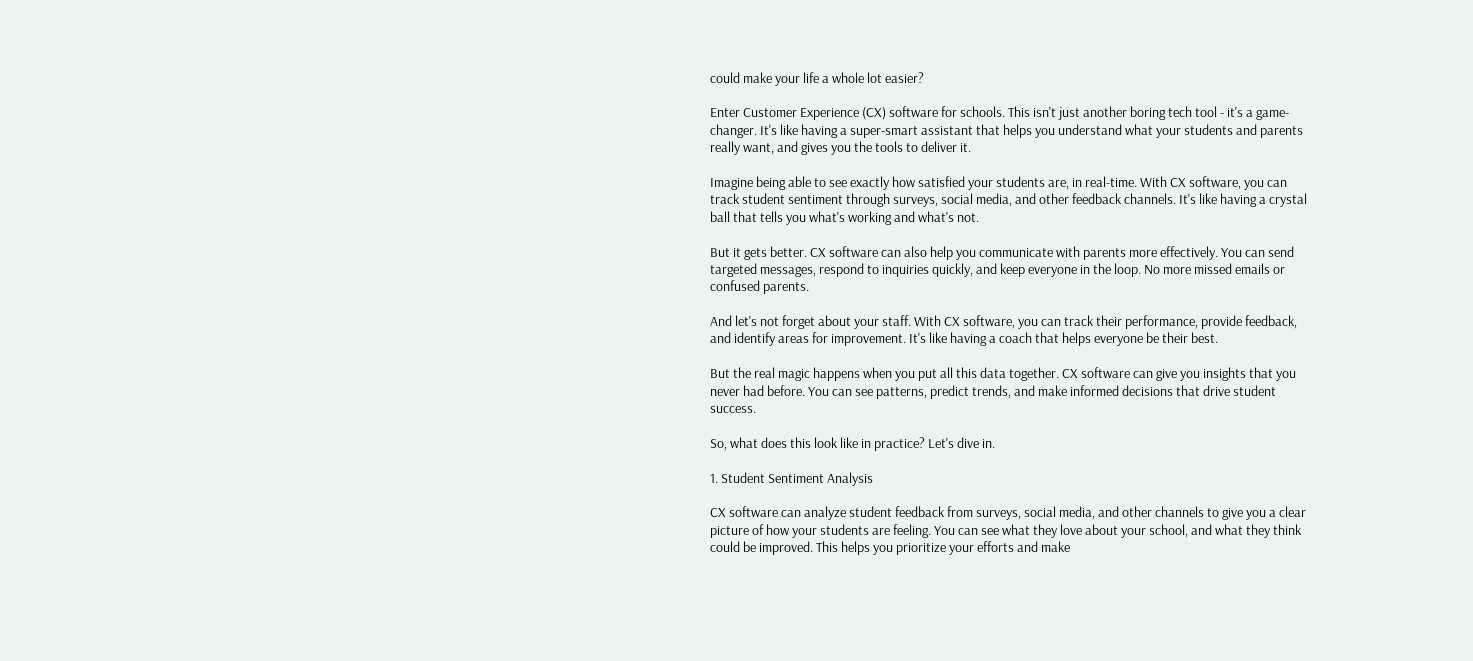could make your life a whole lot easier?

Enter Customer Experience (CX) software for schools. This isn't just another boring tech tool - it's a game-changer. It's like having a super-smart assistant that helps you understand what your students and parents really want, and gives you the tools to deliver it.

Imagine being able to see exactly how satisfied your students are, in real-time. With CX software, you can track student sentiment through surveys, social media, and other feedback channels. It's like having a crystal ball that tells you what's working and what's not.

But it gets better. CX software can also help you communicate with parents more effectively. You can send targeted messages, respond to inquiries quickly, and keep everyone in the loop. No more missed emails or confused parents.

And let's not forget about your staff. With CX software, you can track their performance, provide feedback, and identify areas for improvement. It's like having a coach that helps everyone be their best.

But the real magic happens when you put all this data together. CX software can give you insights that you never had before. You can see patterns, predict trends, and make informed decisions that drive student success.

So, what does this look like in practice? Let's dive in.

1. Student Sentiment Analysis

CX software can analyze student feedback from surveys, social media, and other channels to give you a clear picture of how your students are feeling. You can see what they love about your school, and what they think could be improved. This helps you prioritize your efforts and make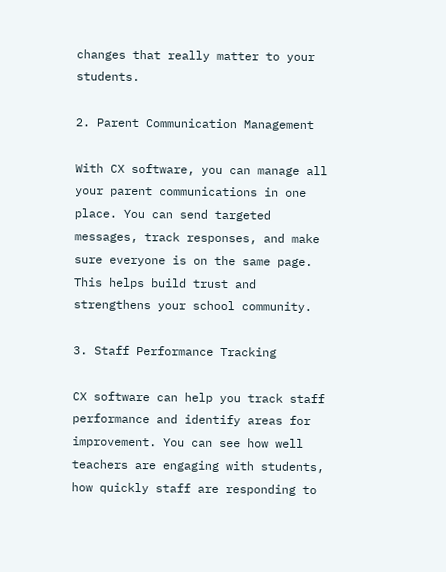changes that really matter to your students.

2. Parent Communication Management

With CX software, you can manage all your parent communications in one place. You can send targeted messages, track responses, and make sure everyone is on the same page. This helps build trust and strengthens your school community.

3. Staff Performance Tracking

CX software can help you track staff performance and identify areas for improvement. You can see how well teachers are engaging with students, how quickly staff are responding to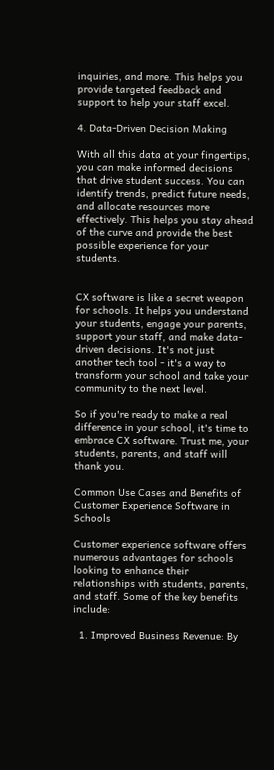inquiries, and more. This helps you provide targeted feedback and support to help your staff excel.

4. Data-Driven Decision Making

With all this data at your fingertips, you can make informed decisions that drive student success. You can identify trends, predict future needs, and allocate resources more effectively. This helps you stay ahead of the curve and provide the best possible experience for your students.


CX software is like a secret weapon for schools. It helps you understand your students, engage your parents, support your staff, and make data-driven decisions. It's not just another tech tool - it's a way to transform your school and take your community to the next level.

So if you're ready to make a real difference in your school, it's time to embrace CX software. Trust me, your students, parents, and staff will thank you.

Common Use Cases and Benefits of Customer Experience Software in Schools

Customer experience software offers numerous advantages for schools looking to enhance their relationships with students, parents, and staff. Some of the key benefits include:

  1. Improved Business Revenue: By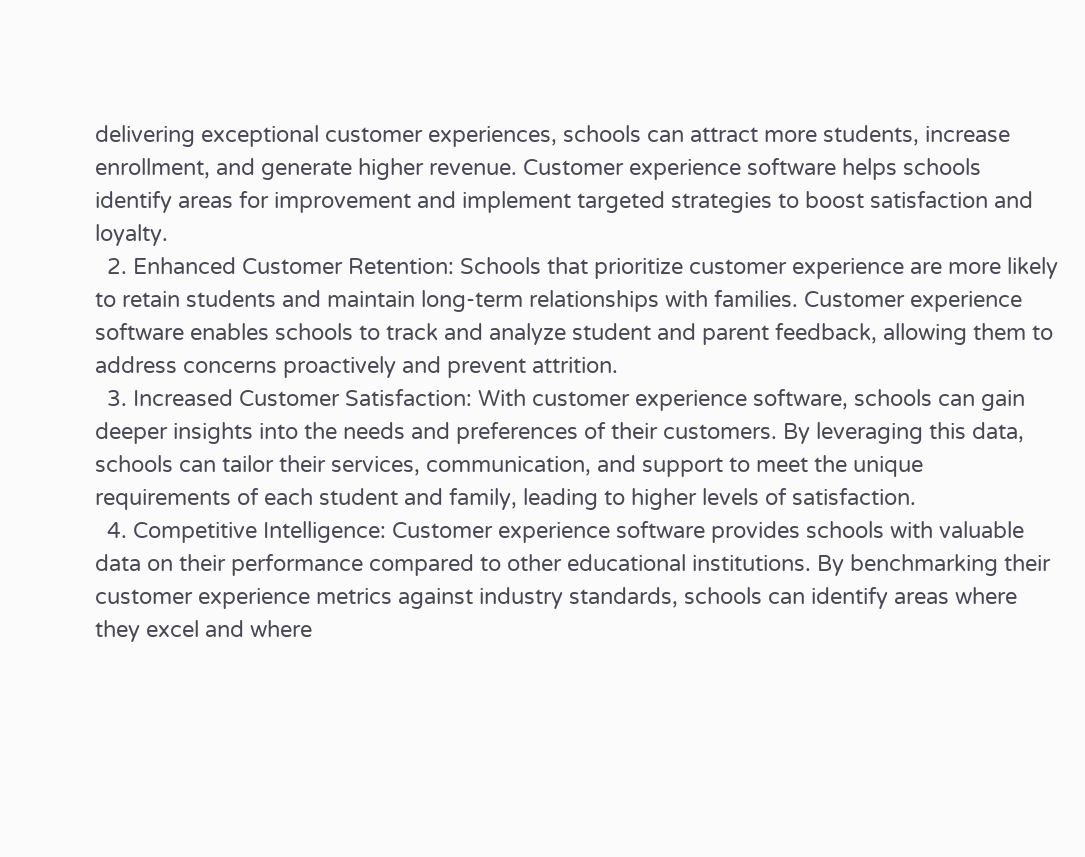delivering exceptional customer experiences, schools can attract more students, increase enrollment, and generate higher revenue. Customer experience software helps schools identify areas for improvement and implement targeted strategies to boost satisfaction and loyalty.
  2. Enhanced Customer Retention: Schools that prioritize customer experience are more likely to retain students and maintain long-term relationships with families. Customer experience software enables schools to track and analyze student and parent feedback, allowing them to address concerns proactively and prevent attrition.
  3. Increased Customer Satisfaction: With customer experience software, schools can gain deeper insights into the needs and preferences of their customers. By leveraging this data, schools can tailor their services, communication, and support to meet the unique requirements of each student and family, leading to higher levels of satisfaction.
  4. Competitive Intelligence: Customer experience software provides schools with valuable data on their performance compared to other educational institutions. By benchmarking their customer experience metrics against industry standards, schools can identify areas where they excel and where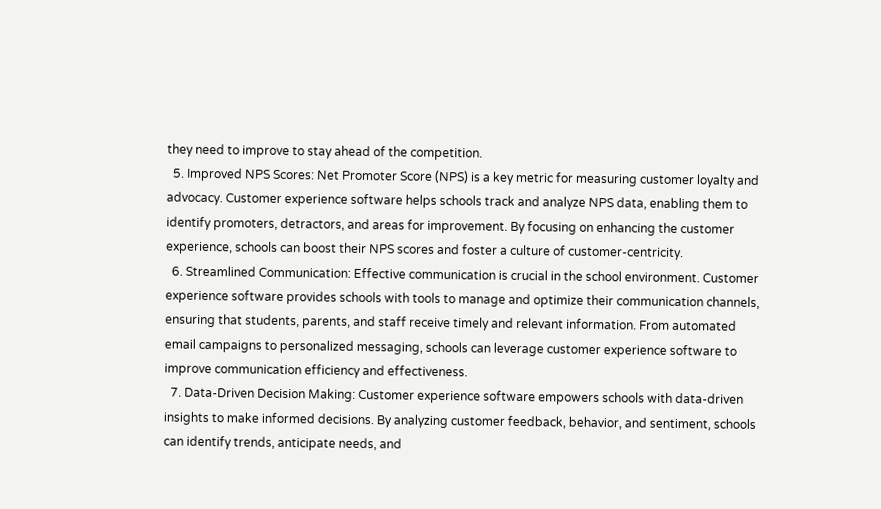they need to improve to stay ahead of the competition.
  5. Improved NPS Scores: Net Promoter Score (NPS) is a key metric for measuring customer loyalty and advocacy. Customer experience software helps schools track and analyze NPS data, enabling them to identify promoters, detractors, and areas for improvement. By focusing on enhancing the customer experience, schools can boost their NPS scores and foster a culture of customer-centricity.
  6. Streamlined Communication: Effective communication is crucial in the school environment. Customer experience software provides schools with tools to manage and optimize their communication channels, ensuring that students, parents, and staff receive timely and relevant information. From automated email campaigns to personalized messaging, schools can leverage customer experience software to improve communication efficiency and effectiveness.
  7. Data-Driven Decision Making: Customer experience software empowers schools with data-driven insights to make informed decisions. By analyzing customer feedback, behavior, and sentiment, schools can identify trends, anticipate needs, and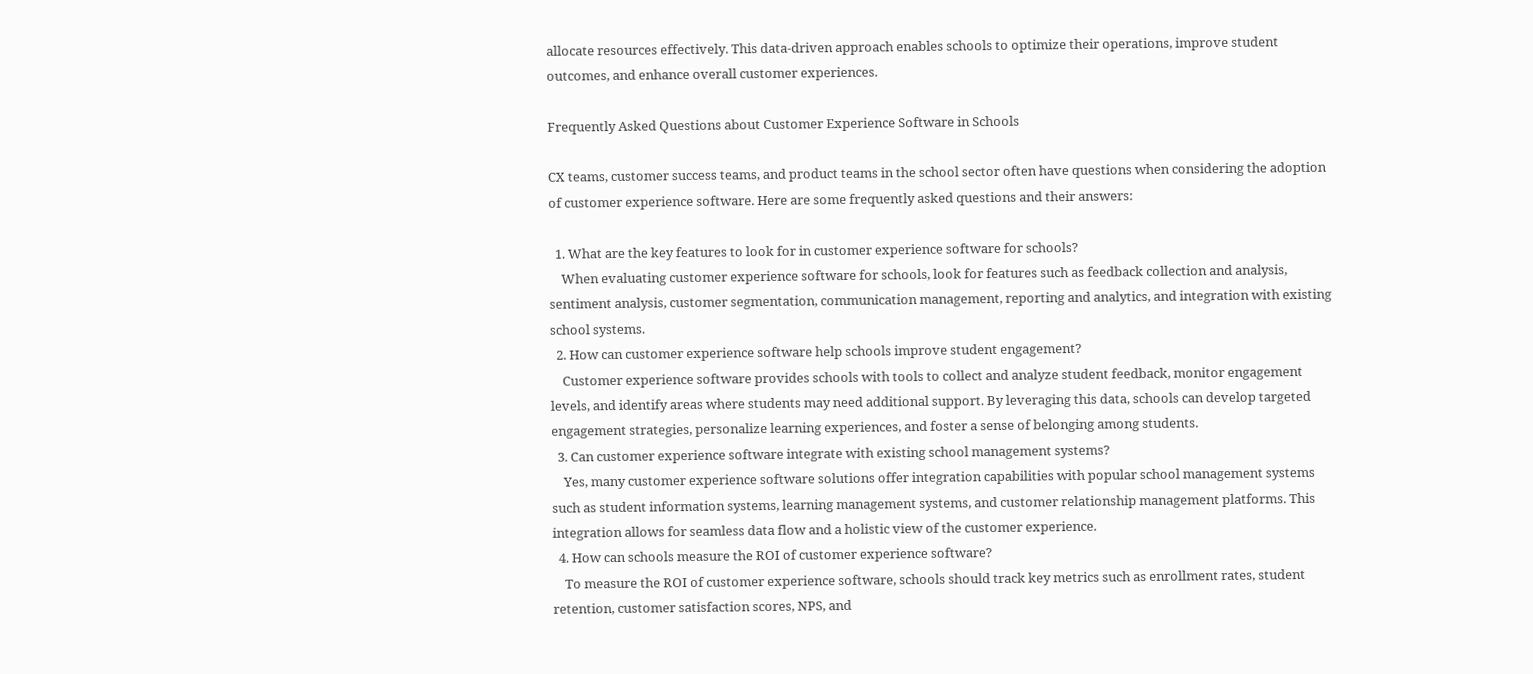allocate resources effectively. This data-driven approach enables schools to optimize their operations, improve student outcomes, and enhance overall customer experiences.

Frequently Asked Questions about Customer Experience Software in Schools

CX teams, customer success teams, and product teams in the school sector often have questions when considering the adoption of customer experience software. Here are some frequently asked questions and their answers:

  1. What are the key features to look for in customer experience software for schools?
    When evaluating customer experience software for schools, look for features such as feedback collection and analysis, sentiment analysis, customer segmentation, communication management, reporting and analytics, and integration with existing school systems.
  2. How can customer experience software help schools improve student engagement?
    Customer experience software provides schools with tools to collect and analyze student feedback, monitor engagement levels, and identify areas where students may need additional support. By leveraging this data, schools can develop targeted engagement strategies, personalize learning experiences, and foster a sense of belonging among students.
  3. Can customer experience software integrate with existing school management systems?
    Yes, many customer experience software solutions offer integration capabilities with popular school management systems such as student information systems, learning management systems, and customer relationship management platforms. This integration allows for seamless data flow and a holistic view of the customer experience.
  4. How can schools measure the ROI of customer experience software?
    To measure the ROI of customer experience software, schools should track key metrics such as enrollment rates, student retention, customer satisfaction scores, NPS, and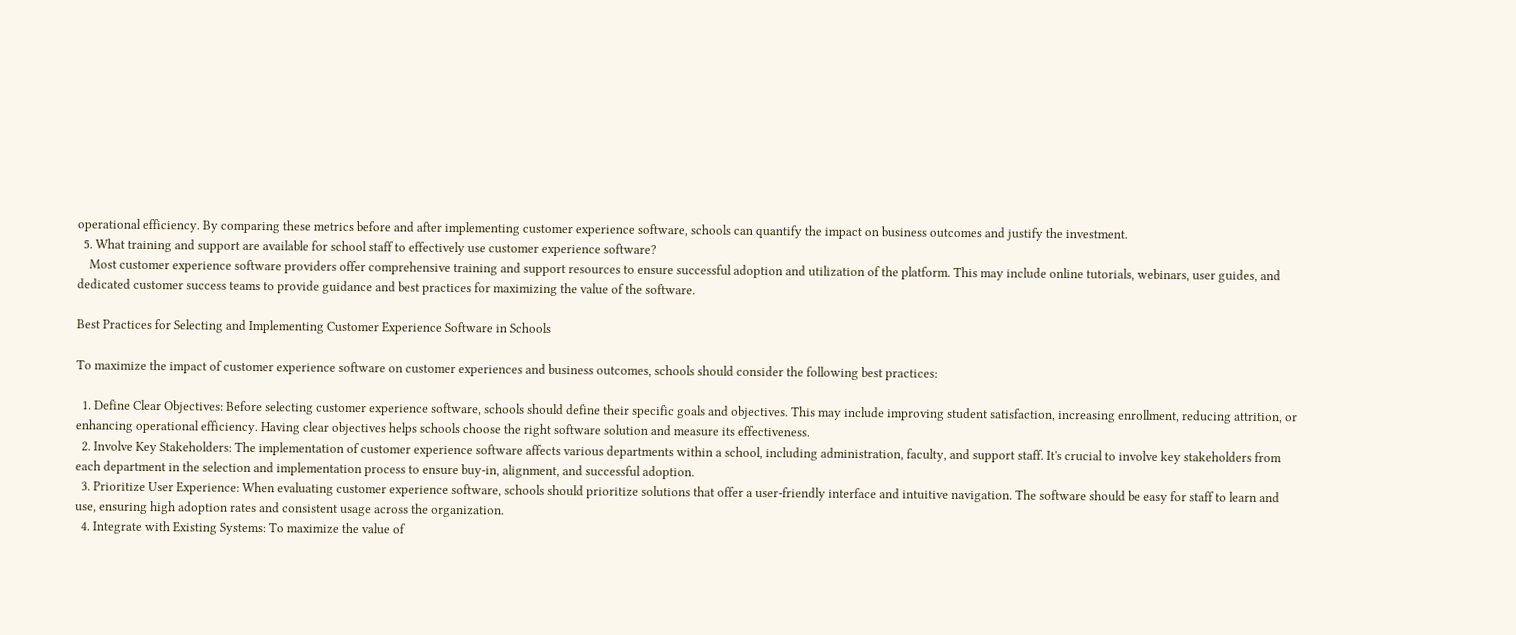operational efficiency. By comparing these metrics before and after implementing customer experience software, schools can quantify the impact on business outcomes and justify the investment.
  5. What training and support are available for school staff to effectively use customer experience software?
    Most customer experience software providers offer comprehensive training and support resources to ensure successful adoption and utilization of the platform. This may include online tutorials, webinars, user guides, and dedicated customer success teams to provide guidance and best practices for maximizing the value of the software.

Best Practices for Selecting and Implementing Customer Experience Software in Schools

To maximize the impact of customer experience software on customer experiences and business outcomes, schools should consider the following best practices:

  1. Define Clear Objectives: Before selecting customer experience software, schools should define their specific goals and objectives. This may include improving student satisfaction, increasing enrollment, reducing attrition, or enhancing operational efficiency. Having clear objectives helps schools choose the right software solution and measure its effectiveness.
  2. Involve Key Stakeholders: The implementation of customer experience software affects various departments within a school, including administration, faculty, and support staff. It's crucial to involve key stakeholders from each department in the selection and implementation process to ensure buy-in, alignment, and successful adoption.
  3. Prioritize User Experience: When evaluating customer experience software, schools should prioritize solutions that offer a user-friendly interface and intuitive navigation. The software should be easy for staff to learn and use, ensuring high adoption rates and consistent usage across the organization.
  4. Integrate with Existing Systems: To maximize the value of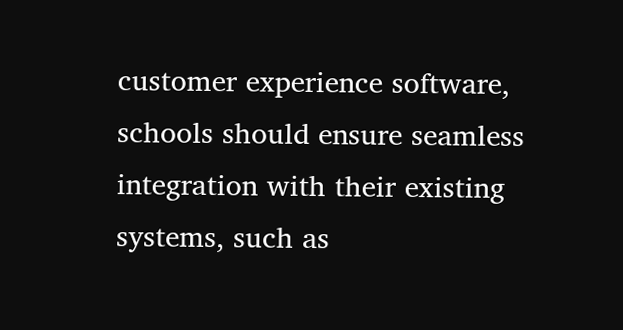customer experience software, schools should ensure seamless integration with their existing systems, such as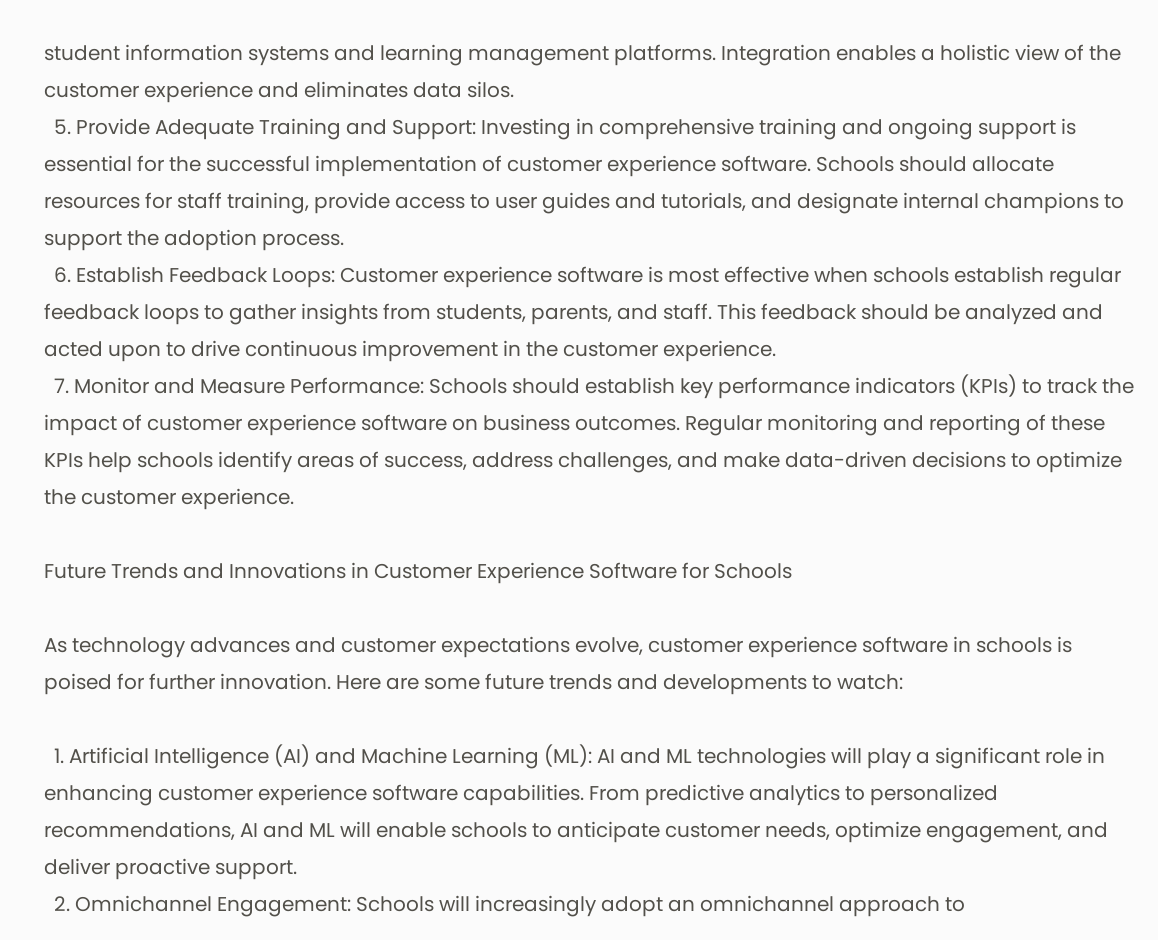student information systems and learning management platforms. Integration enables a holistic view of the customer experience and eliminates data silos.
  5. Provide Adequate Training and Support: Investing in comprehensive training and ongoing support is essential for the successful implementation of customer experience software. Schools should allocate resources for staff training, provide access to user guides and tutorials, and designate internal champions to support the adoption process.
  6. Establish Feedback Loops: Customer experience software is most effective when schools establish regular feedback loops to gather insights from students, parents, and staff. This feedback should be analyzed and acted upon to drive continuous improvement in the customer experience.
  7. Monitor and Measure Performance: Schools should establish key performance indicators (KPIs) to track the impact of customer experience software on business outcomes. Regular monitoring and reporting of these KPIs help schools identify areas of success, address challenges, and make data-driven decisions to optimize the customer experience.

Future Trends and Innovations in Customer Experience Software for Schools

As technology advances and customer expectations evolve, customer experience software in schools is poised for further innovation. Here are some future trends and developments to watch:

  1. Artificial Intelligence (AI) and Machine Learning (ML): AI and ML technologies will play a significant role in enhancing customer experience software capabilities. From predictive analytics to personalized recommendations, AI and ML will enable schools to anticipate customer needs, optimize engagement, and deliver proactive support.
  2. Omnichannel Engagement: Schools will increasingly adopt an omnichannel approach to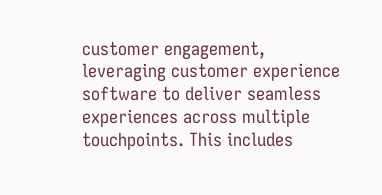customer engagement, leveraging customer experience software to deliver seamless experiences across multiple touchpoints. This includes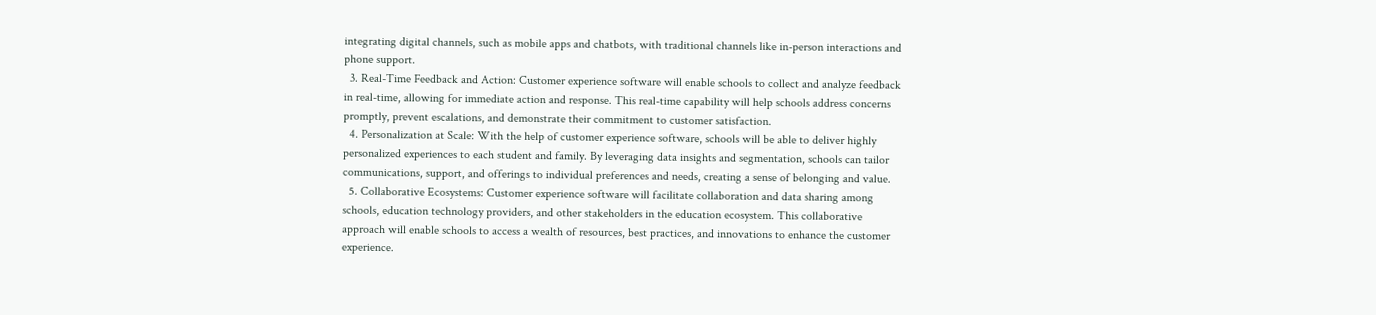integrating digital channels, such as mobile apps and chatbots, with traditional channels like in-person interactions and phone support.
  3. Real-Time Feedback and Action: Customer experience software will enable schools to collect and analyze feedback in real-time, allowing for immediate action and response. This real-time capability will help schools address concerns promptly, prevent escalations, and demonstrate their commitment to customer satisfaction.
  4. Personalization at Scale: With the help of customer experience software, schools will be able to deliver highly personalized experiences to each student and family. By leveraging data insights and segmentation, schools can tailor communications, support, and offerings to individual preferences and needs, creating a sense of belonging and value.
  5. Collaborative Ecosystems: Customer experience software will facilitate collaboration and data sharing among schools, education technology providers, and other stakeholders in the education ecosystem. This collaborative approach will enable schools to access a wealth of resources, best practices, and innovations to enhance the customer experience.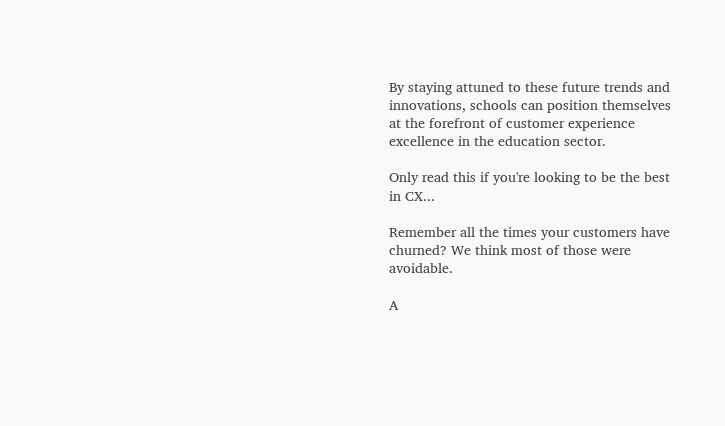By staying attuned to these future trends and innovations, schools can position themselves at the forefront of customer experience excellence in the education sector.

Only read this if you're looking to be the best in CX...

Remember all the times your customers have churned? We think most of those were avoidable.

A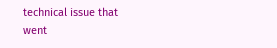technical issue that went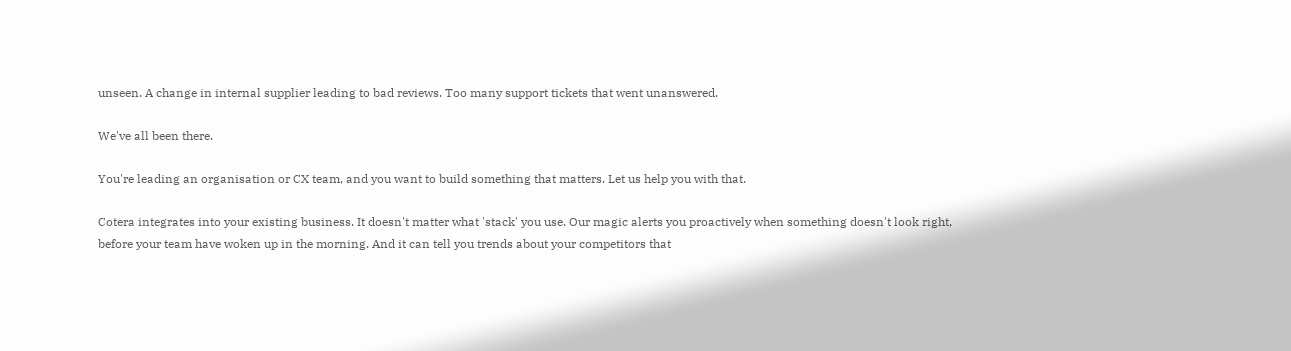unseen. A change in internal supplier leading to bad reviews. Too many support tickets that went unanswered.

We've all been there.

You're leading an organisation or CX team, and you want to build something that matters. Let us help you with that.

Cotera integrates into your existing business. It doesn't matter what 'stack' you use. Our magic alerts you proactively when something doesn't look right, before your team have woken up in the morning. And it can tell you trends about your competitors that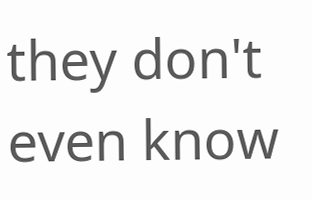they don't even know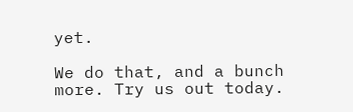yet.

We do that, and a bunch more. Try us out today.